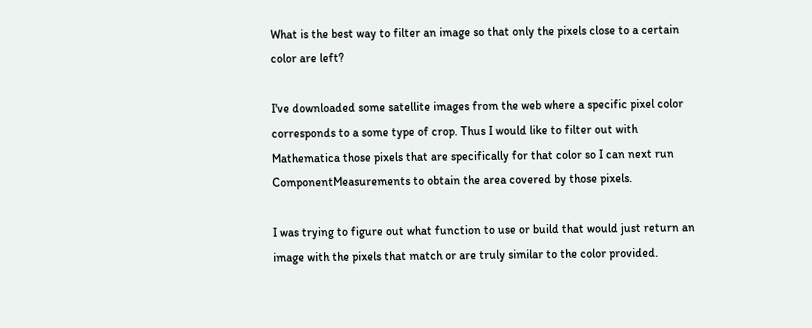What is the best way to filter an image so that only the pixels close to a certain color are left?

I've downloaded some satellite images from the web where a specific pixel color corresponds to a some type of crop. Thus I would like to filter out with Mathematica those pixels that are specifically for that color so I can next run ComponentMeasurements to obtain the area covered by those pixels.

I was trying to figure out what function to use or build that would just return an image with the pixels that match or are truly similar to the color provided.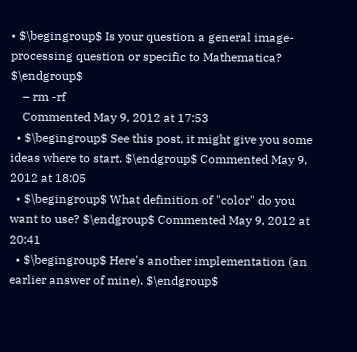• $\begingroup$ Is your question a general image-processing question or specific to Mathematica? $\endgroup$
    – rm -rf
    Commented May 9, 2012 at 17:53
  • $\begingroup$ See this post, it might give you some ideas where to start. $\endgroup$ Commented May 9, 2012 at 18:05
  • $\begingroup$ What definition of "color" do you want to use? $\endgroup$ Commented May 9, 2012 at 20:41
  • $\begingroup$ Here's another implementation (an earlier answer of mine). $\endgroup$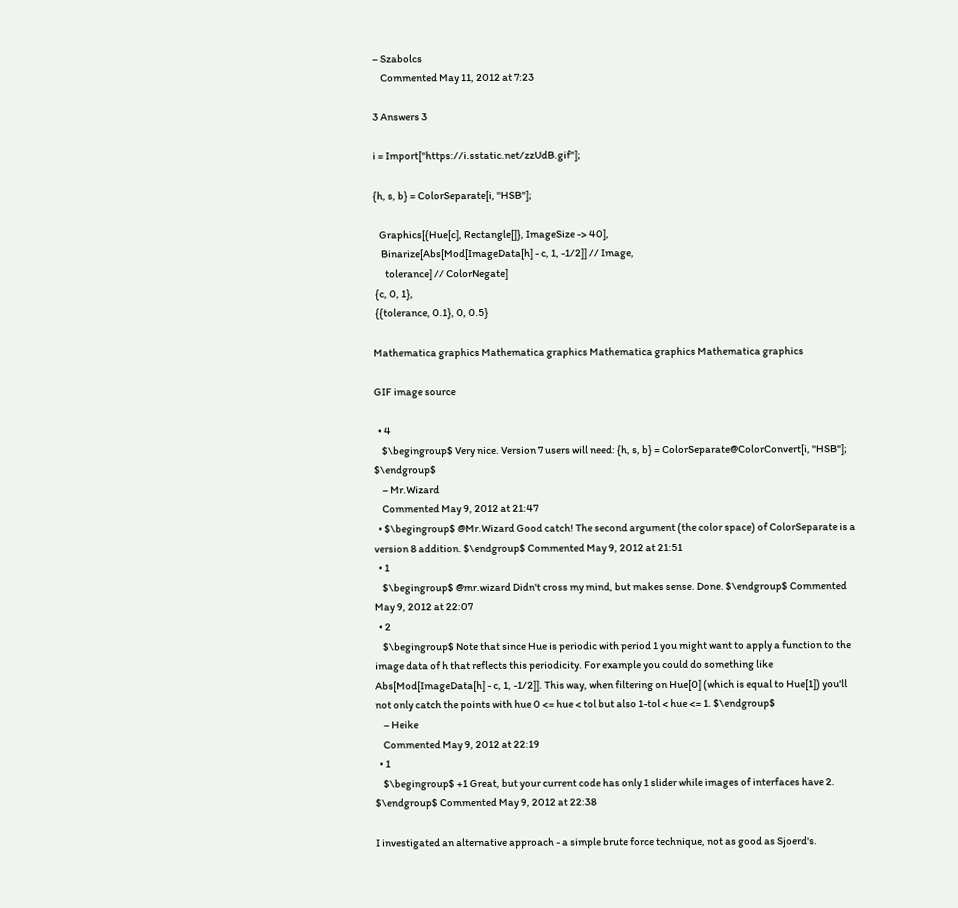– Szabolcs
    Commented May 11, 2012 at 7:23

3 Answers 3

i = Import["https://i.sstatic.net/zzUdB.gif"];

{h, s, b} = ColorSeparate[i, "HSB"];

   Graphics[{Hue[c], Rectangle[]}, ImageSize -> 40],
    Binarize[Abs[Mod[ImageData[h] - c, 1, -1/2]] // Image,
      tolerance] // ColorNegate]
 {c, 0, 1},
 {{tolerance, 0.1}, 0, 0.5}

Mathematica graphics Mathematica graphics Mathematica graphics Mathematica graphics

GIF image source

  • 4
    $\begingroup$ Very nice. Version 7 users will need: {h, s, b} = ColorSeparate@ColorConvert[i, "HSB"]; $\endgroup$
    – Mr.Wizard
    Commented May 9, 2012 at 21:47
  • $\begingroup$ @Mr.Wizard Good catch! The second argument (the color space) of ColorSeparate is a version 8 addition. $\endgroup$ Commented May 9, 2012 at 21:51
  • 1
    $\begingroup$ @mr.wizard Didn't cross my mind, but makes sense. Done. $\endgroup$ Commented May 9, 2012 at 22:07
  • 2
    $\begingroup$ Note that since Hue is periodic with period 1 you might want to apply a function to the image data of h that reflects this periodicity. For example you could do something like Abs[Mod[ImageData[h] - c, 1, -1/2]]. This way, when filtering on Hue[0] (which is equal to Hue[1]) you'll not only catch the points with hue 0 <= hue < tol but also 1-tol < hue <= 1. $\endgroup$
    – Heike
    Commented May 9, 2012 at 22:19
  • 1
    $\begingroup$ +1 Great, but your current code has only 1 slider while images of interfaces have 2. $\endgroup$ Commented May 9, 2012 at 22:38

I investigated an alternative approach - a simple brute force technique, not as good as Sjoerd's.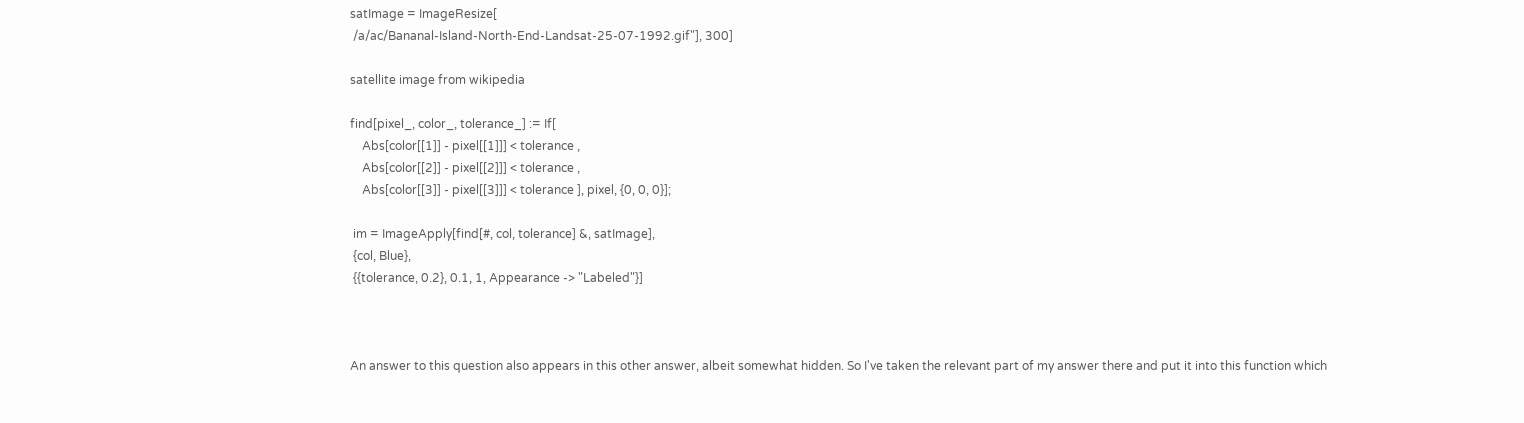satImage = ImageResize[
 /a/ac/Bananal-Island-North-End-Landsat-25-07-1992.gif"], 300]

satellite image from wikipedia

find[pixel_, color_, tolerance_] := If[
    Abs[color[[1]] - pixel[[1]]] < tolerance ,
    Abs[color[[2]] - pixel[[2]]] < tolerance ,
    Abs[color[[3]] - pixel[[3]]] < tolerance ], pixel, {0, 0, 0}];

 im = ImageApply[find[#, col, tolerance] &, satImage],
 {col, Blue},
 {{tolerance, 0.2}, 0.1, 1, Appearance -> "Labeled"}]



An answer to this question also appears in this other answer, albeit somewhat hidden. So I've taken the relevant part of my answer there and put it into this function which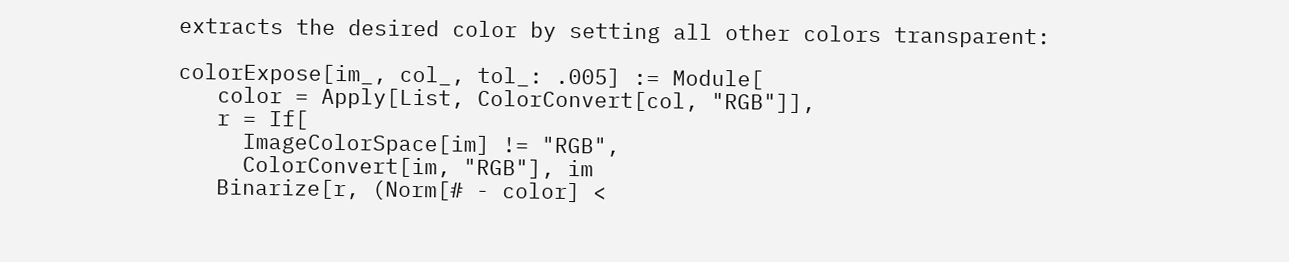extracts the desired color by setting all other colors transparent:

colorExpose[im_, col_, tol_: .005] := Module[
   color = Apply[List, ColorConvert[col, "RGB"]],
   r = If[
     ImageColorSpace[im] != "RGB",
     ColorConvert[im, "RGB"], im
   Binarize[r, (Norm[# - color] <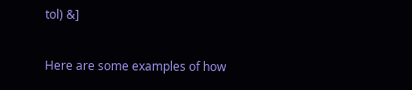tol) &]

Here are some examples of how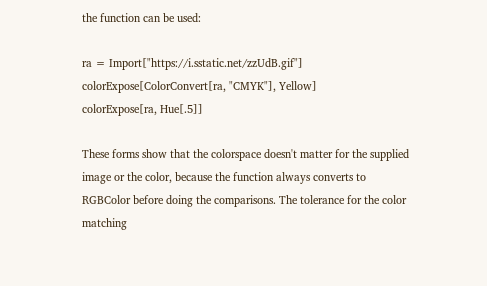the function can be used:

ra = Import["https://i.sstatic.net/zzUdB.gif"]
colorExpose[ColorConvert[ra, "CMYK"], Yellow]
colorExpose[ra, Hue[.5]]

These forms show that the colorspace doesn't matter for the supplied image or the color, because the function always converts to RGBColor before doing the comparisons. The tolerance for the color matching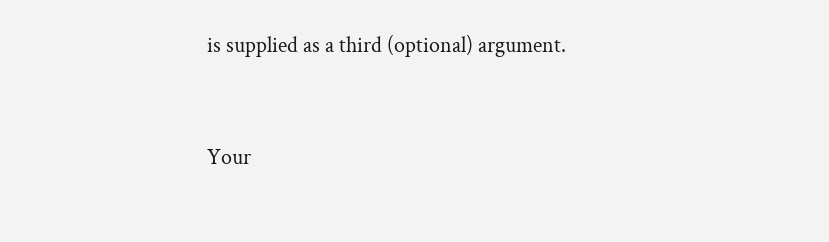is supplied as a third (optional) argument.


Your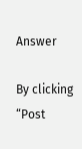Answer

By clicking “Post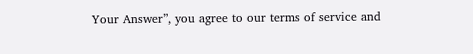Your Answer”, you agree to our terms of service and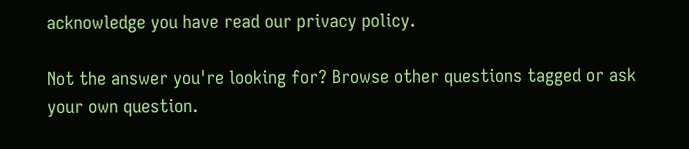acknowledge you have read our privacy policy.

Not the answer you're looking for? Browse other questions tagged or ask your own question.